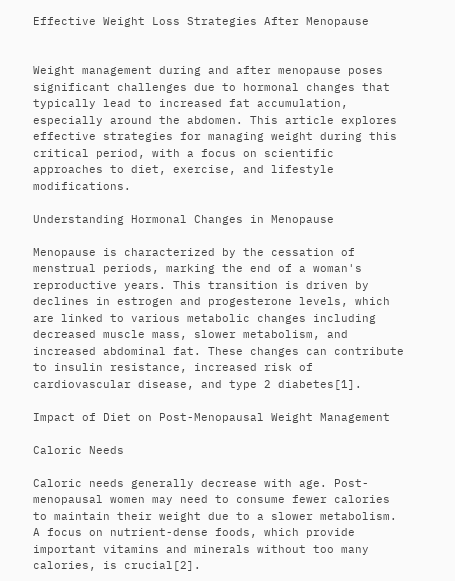Effective Weight Loss Strategies After Menopause


Weight management during and after menopause poses significant challenges due to hormonal changes that typically lead to increased fat accumulation, especially around the abdomen. This article explores effective strategies for managing weight during this critical period, with a focus on scientific approaches to diet, exercise, and lifestyle modifications.

Understanding Hormonal Changes in Menopause

Menopause is characterized by the cessation of menstrual periods, marking the end of a woman's reproductive years. This transition is driven by declines in estrogen and progesterone levels, which are linked to various metabolic changes including decreased muscle mass, slower metabolism, and increased abdominal fat. These changes can contribute to insulin resistance, increased risk of cardiovascular disease, and type 2 diabetes[1].

Impact of Diet on Post-Menopausal Weight Management

Caloric Needs

Caloric needs generally decrease with age. Post-menopausal women may need to consume fewer calories to maintain their weight due to a slower metabolism. A focus on nutrient-dense foods, which provide important vitamins and minerals without too many calories, is crucial[2].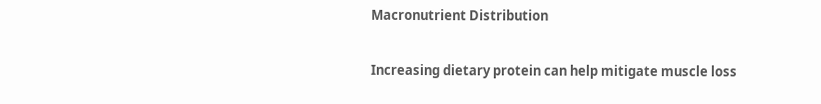Macronutrient Distribution

Increasing dietary protein can help mitigate muscle loss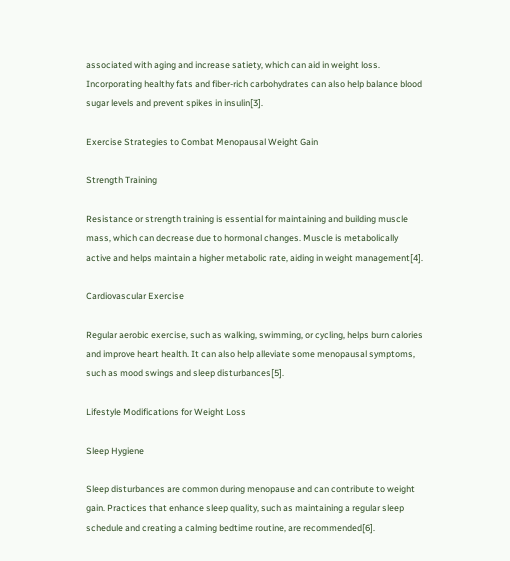associated with aging and increase satiety, which can aid in weight loss. Incorporating healthy fats and fiber-rich carbohydrates can also help balance blood sugar levels and prevent spikes in insulin[3].

Exercise Strategies to Combat Menopausal Weight Gain

Strength Training

Resistance or strength training is essential for maintaining and building muscle mass, which can decrease due to hormonal changes. Muscle is metabolically active and helps maintain a higher metabolic rate, aiding in weight management[4].

Cardiovascular Exercise

Regular aerobic exercise, such as walking, swimming, or cycling, helps burn calories and improve heart health. It can also help alleviate some menopausal symptoms, such as mood swings and sleep disturbances[5].

Lifestyle Modifications for Weight Loss

Sleep Hygiene

Sleep disturbances are common during menopause and can contribute to weight gain. Practices that enhance sleep quality, such as maintaining a regular sleep schedule and creating a calming bedtime routine, are recommended[6].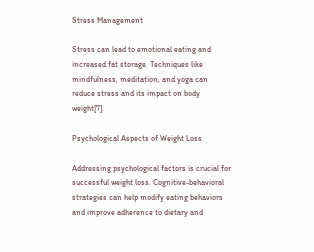Stress Management

Stress can lead to emotional eating and increased fat storage. Techniques like mindfulness, meditation, and yoga can reduce stress and its impact on body weight[7].

Psychological Aspects of Weight Loss

Addressing psychological factors is crucial for successful weight loss. Cognitive-behavioral strategies can help modify eating behaviors and improve adherence to dietary and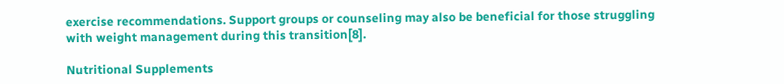exercise recommendations. Support groups or counseling may also be beneficial for those struggling with weight management during this transition[8].

Nutritional Supplements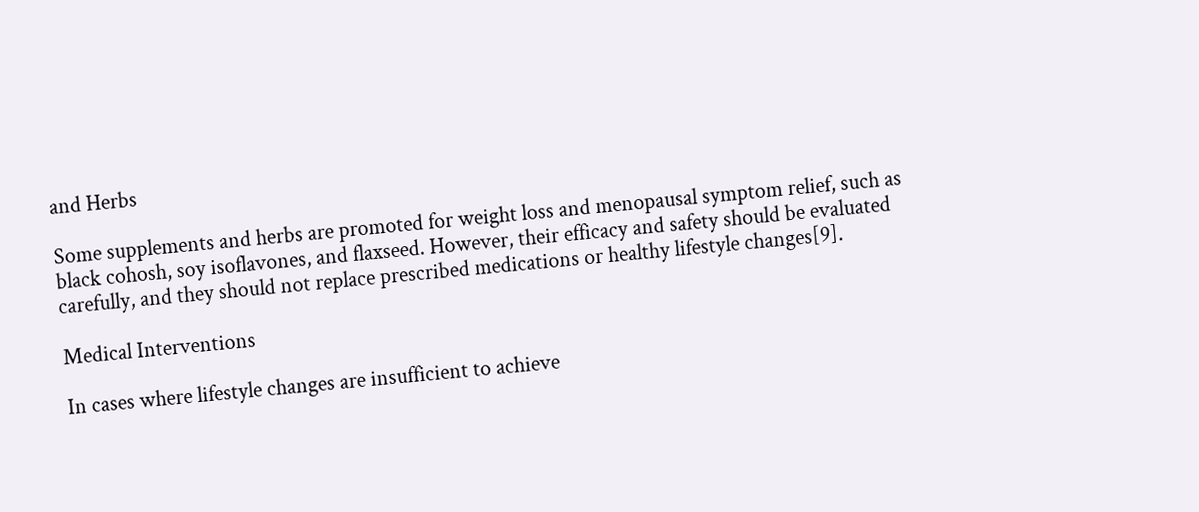and Herbs

Some supplements and herbs are promoted for weight loss and menopausal symptom relief, such as black cohosh, soy isoflavones, and flaxseed. However, their efficacy and safety should be evaluated carefully, and they should not replace prescribed medications or healthy lifestyle changes[9].

Medical Interventions

In cases where lifestyle changes are insufficient to achieve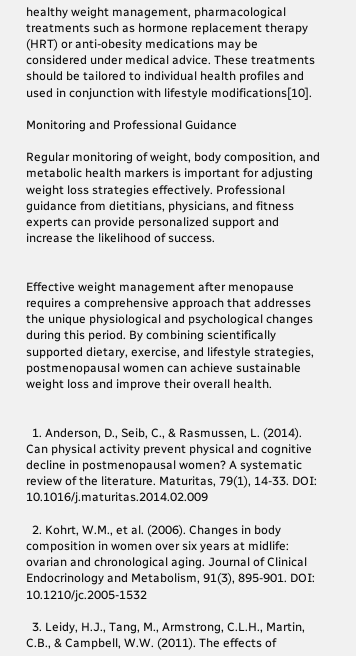healthy weight management, pharmacological treatments such as hormone replacement therapy (HRT) or anti-obesity medications may be considered under medical advice. These treatments should be tailored to individual health profiles and used in conjunction with lifestyle modifications[10].

Monitoring and Professional Guidance

Regular monitoring of weight, body composition, and metabolic health markers is important for adjusting weight loss strategies effectively. Professional guidance from dietitians, physicians, and fitness experts can provide personalized support and increase the likelihood of success.


Effective weight management after menopause requires a comprehensive approach that addresses the unique physiological and psychological changes during this period. By combining scientifically supported dietary, exercise, and lifestyle strategies, postmenopausal women can achieve sustainable weight loss and improve their overall health.


  1. Anderson, D., Seib, C., & Rasmussen, L. (2014). Can physical activity prevent physical and cognitive decline in postmenopausal women? A systematic review of the literature. Maturitas, 79(1), 14-33. DOI: 10.1016/j.maturitas.2014.02.009

  2. Kohrt, W.M., et al. (2006). Changes in body composition in women over six years at midlife: ovarian and chronological aging. Journal of Clinical Endocrinology and Metabolism, 91(3), 895-901. DOI: 10.1210/jc.2005-1532

  3. Leidy, H.J., Tang, M., Armstrong, C.L.H., Martin, C.B., & Campbell, W.W. (2011). The effects of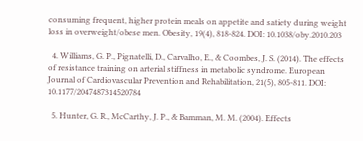consuming frequent, higher protein meals on appetite and satiety during weight loss in overweight/obese men. Obesity, 19(4), 818-824. DOI: 10.1038/oby.2010.203

  4. Williams, G. P., Pignatelli, D., Carvalho, E., & Coombes, J. S. (2014). The effects of resistance training on arterial stiffness in metabolic syndrome. European Journal of Cardiovascular Prevention and Rehabilitation, 21(5), 805-811. DOI: 10.1177/2047487314520784

  5. Hunter, G. R., McCarthy, J. P., & Bamman, M. M. (2004). Effects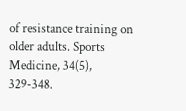of resistance training on older adults. Sports Medicine, 34(5), 329-348.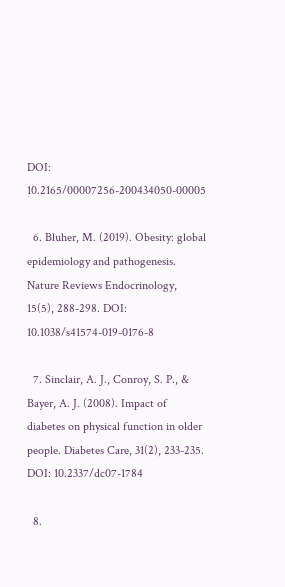DOI: 10.2165/00007256-200434050-00005

  6. Bluher, M. (2019). Obesity: global epidemiology and pathogenesis. Nature Reviews Endocrinology, 15(5), 288-298. DOI: 10.1038/s41574-019-0176-8

  7. Sinclair, A. J., Conroy, S. P., & Bayer, A. J. (2008). Impact of diabetes on physical function in older people. Diabetes Care, 31(2), 233-235. DOI: 10.2337/dc07-1784

  8.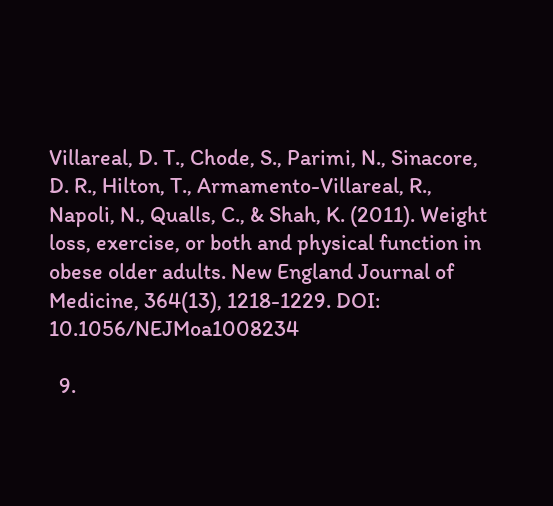Villareal, D. T., Chode, S., Parimi, N., Sinacore, D. R., Hilton, T., Armamento-Villareal, R., Napoli, N., Qualls, C., & Shah, K. (2011). Weight loss, exercise, or both and physical function in obese older adults. New England Journal of Medicine, 364(13), 1218-1229. DOI: 10.1056/NEJMoa1008234

  9.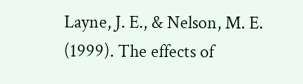Layne, J. E., & Nelson, M. E. (1999). The effects of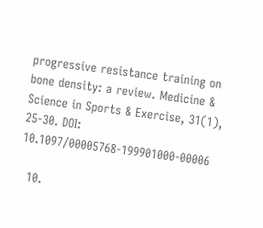progressive resistance training on bone density: a review. Medicine & Science in Sports & Exercise, 31(1), 25-30. DOI: 10.1097/00005768-199901000-00006

  10.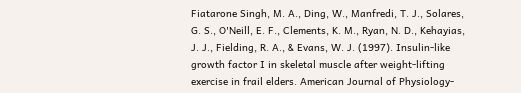Fiatarone Singh, M. A., Ding, W., Manfredi, T. J., Solares, G. S., O'Neill, E. F., Clements, K. M., Ryan, N. D., Kehayias, J. J., Fielding, R. A., & Evans, W. J. (1997). Insulin-like growth factor I in skeletal muscle after weight-lifting exercise in frail elders. American Journal of Physiology-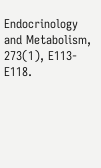Endocrinology and Metabolism, 273(1), E113-E118.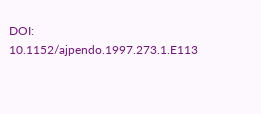DOI: 10.1152/ajpendo.1997.273.1.E113